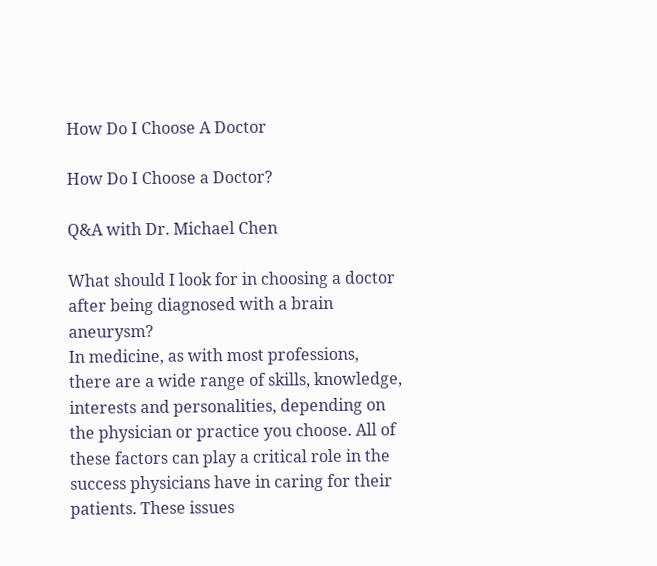How Do I Choose A Doctor

How Do I Choose a Doctor?

Q&A with Dr. Michael Chen

What should I look for in choosing a doctor after being diagnosed with a brain aneurysm?
In medicine, as with most professions, there are a wide range of skills, knowledge, interests and personalities, depending on the physician or practice you choose. All of these factors can play a critical role in the success physicians have in caring for their patients. These issues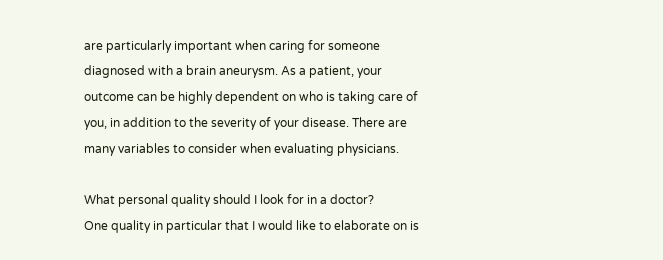are particularly important when caring for someone diagnosed with a brain aneurysm. As a patient, your outcome can be highly dependent on who is taking care of you, in addition to the severity of your disease. There are many variables to consider when evaluating physicians.

What personal quality should I look for in a doctor?
One quality in particular that I would like to elaborate on is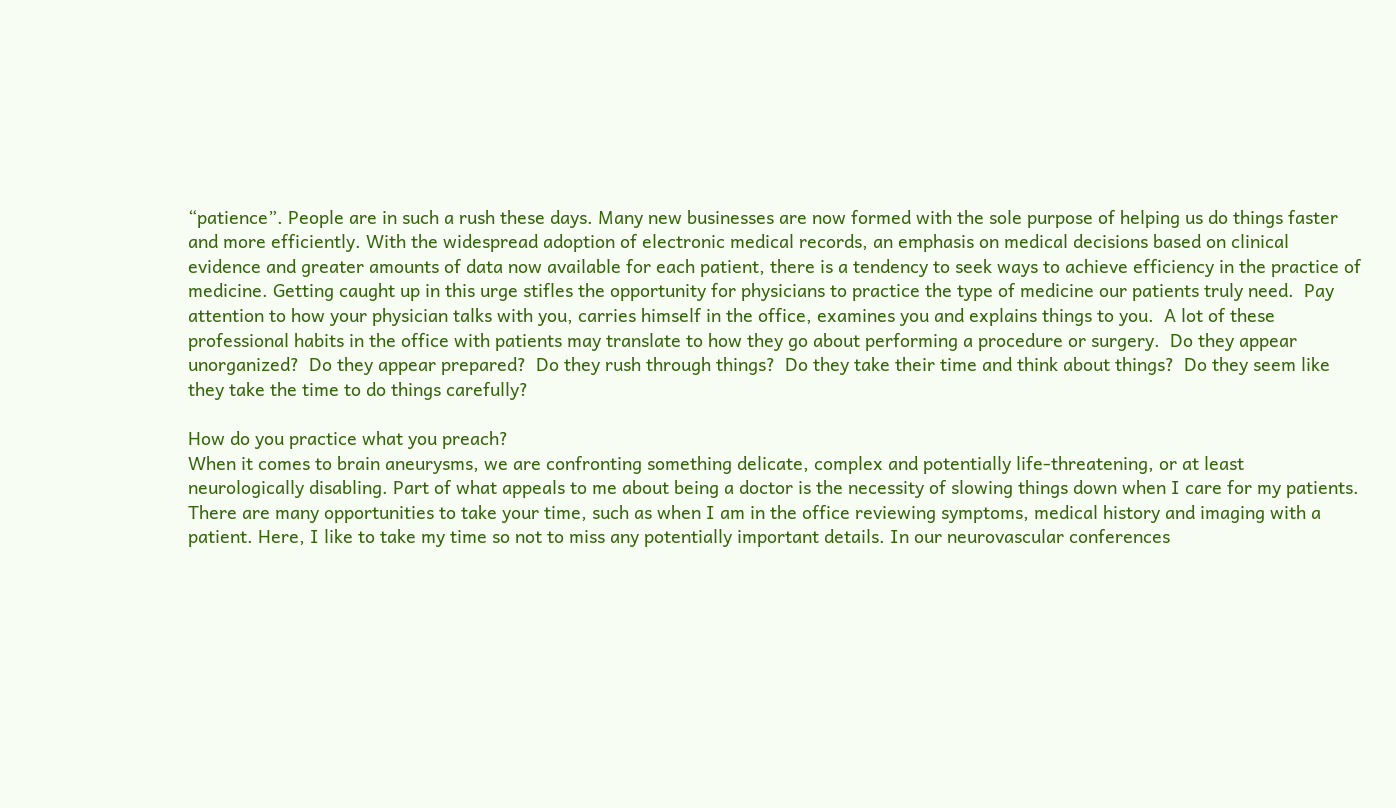“patience”. People are in such a rush these days. Many new businesses are now formed with the sole purpose of helping us do things faster and more efficiently. With the widespread adoption of electronic medical records, an emphasis on medical decisions based on clinical evidence and greater amounts of data now available for each patient, there is a tendency to seek ways to achieve efficiency in the practice of medicine. Getting caught up in this urge stifles the opportunity for physicians to practice the type of medicine our patients truly need.  Pay attention to how your physician talks with you, carries himself in the office, examines you and explains things to you.  A lot of these professional habits in the office with patients may translate to how they go about performing a procedure or surgery.  Do they appear unorganized?  Do they appear prepared?  Do they rush through things?  Do they take their time and think about things?  Do they seem like they take the time to do things carefully?

How do you practice what you preach?
When it comes to brain aneurysms, we are confronting something delicate, complex and potentially life-threatening, or at least neurologically disabling. Part of what appeals to me about being a doctor is the necessity of slowing things down when I care for my patients. There are many opportunities to take your time, such as when I am in the office reviewing symptoms, medical history and imaging with a patient. Here, I like to take my time so not to miss any potentially important details. In our neurovascular conferences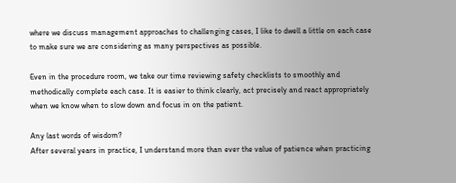where we discuss management approaches to challenging cases, I like to dwell a little on each case to make sure we are considering as many perspectives as possible.

Even in the procedure room, we take our time reviewing safety checklists to smoothly and methodically complete each case. It is easier to think clearly, act precisely and react appropriately when we know when to slow down and focus in on the patient.

Any last words of wisdom?
After several years in practice, I understand more than ever the value of patience when practicing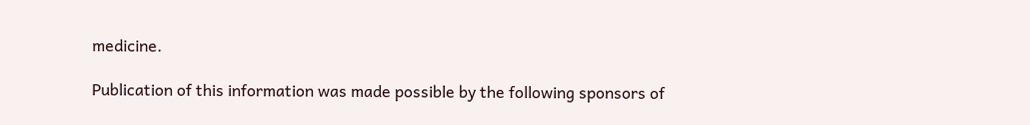medicine.

Publication of this information was made possible by the following sponsors of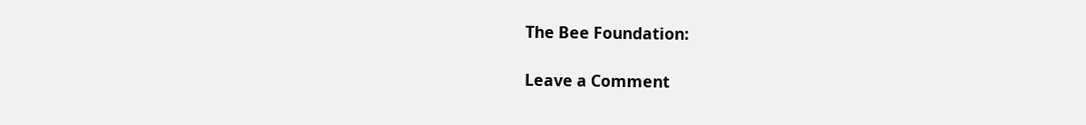The Bee Foundation:

Leave a Comment